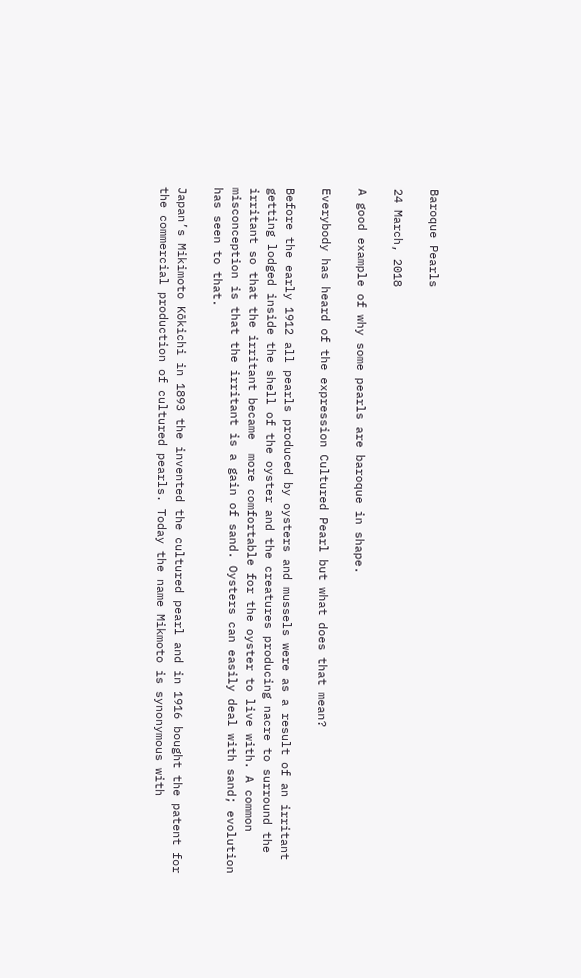Baroque Pearls

24 March, 2018

A good example of why some pearls are baroque in shape.

Everybody has heard of the expression Cultured Pearl but what does that mean?

Before the early 1912 all pearls produced by oysters and mussels were as a result of an irritant getting lodged inside the shell of the oyster and the creatures producing nacre to surround the irritant so that the irritant became  more comfortable for the oyster to live with. A common misconception is that the irritant is a gain of sand. Oysters can easily deal with sand; evolution has seen to that.

Japan’s Mikimoto Kōkichi in 1893 the invented the cultured pearl and in 1916 bought the patent for the commercial production of cultured pearls. Today the name Mikmoto is synonymous with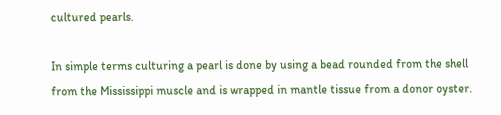cultured pearls.

In simple terms culturing a pearl is done by using a bead rounded from the shell from the Mississippi muscle and is wrapped in mantle tissue from a donor oyster.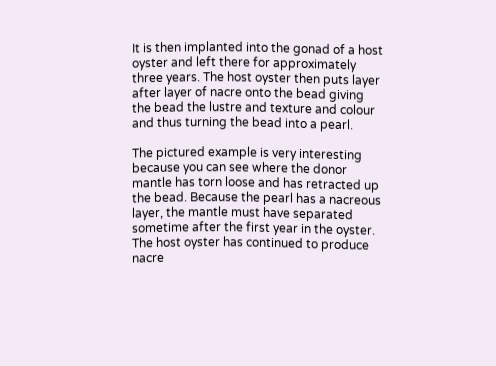It is then implanted into the gonad of a host oyster and left there for approximately three years. The host oyster then puts layer after layer of nacre onto the bead giving the bead the lustre and texture and colour and thus turning the bead into a pearl.

The pictured example is very interesting because you can see where the donor mantle has torn loose and has retracted up the bead. Because the pearl has a nacreous layer, the mantle must have separated sometime after the first year in the oyster. The host oyster has continued to produce nacre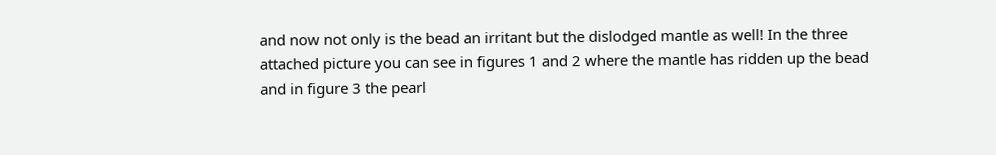and now not only is the bead an irritant but the dislodged mantle as well! In the three attached picture you can see in figures 1 and 2 where the mantle has ridden up the bead and in figure 3 the pearl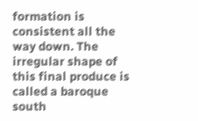formation is consistent all the way down. The irregular shape of this final produce is called a baroque south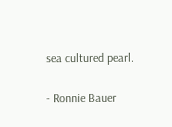sea cultured pearl.

- Ronnie Bauer